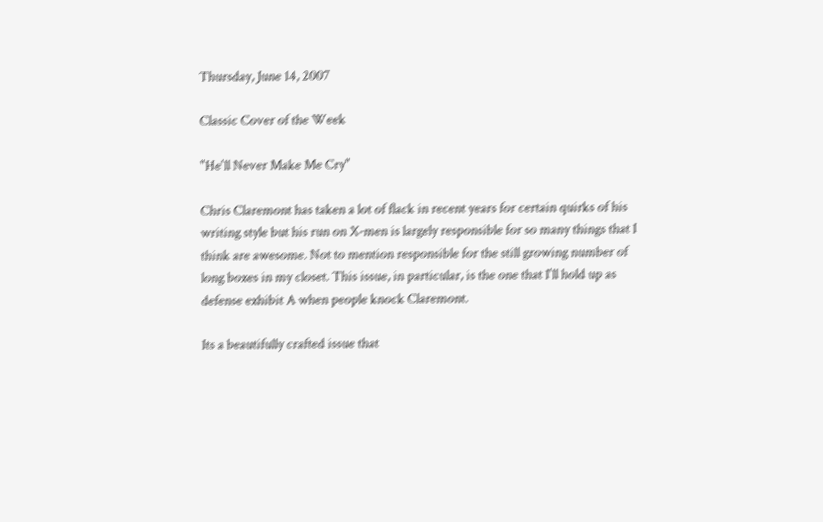Thursday, June 14, 2007

Classic Cover of the Week

"He'll Never Make Me Cry"

Chris Claremont has taken a lot of flack in recent years for certain quirks of his writing style but his run on X-men is largely responsible for so many things that I think are awesome. Not to mention responsible for the still growing number of long boxes in my closet. This issue, in particular, is the one that I'll hold up as defense exhibit A when people knock Claremont.

Its a beautifully crafted issue that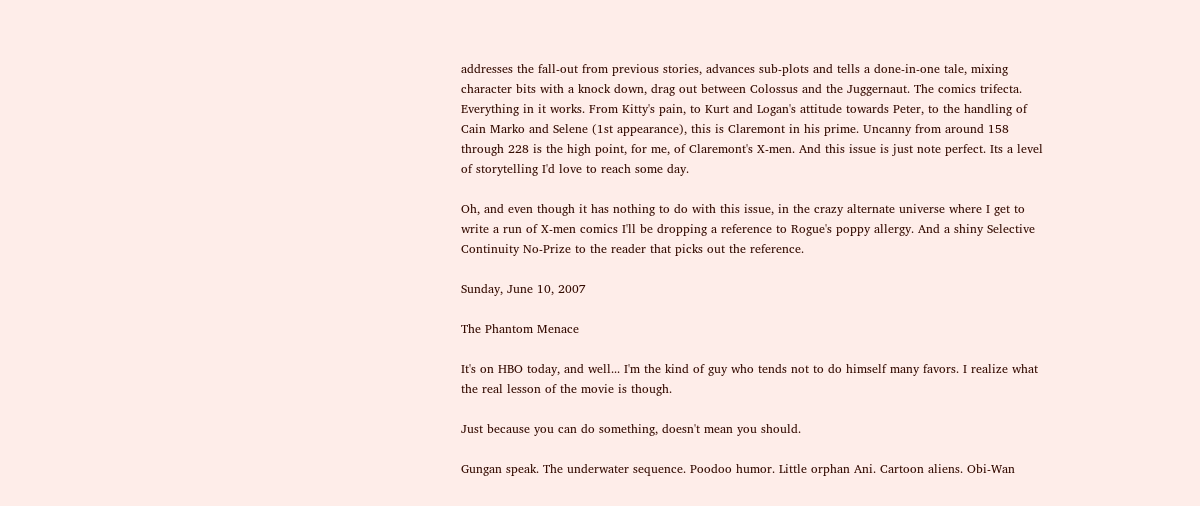addresses the fall-out from previous stories, advances sub-plots and tells a done-in-one tale, mixing character bits with a knock down, drag out between Colossus and the Juggernaut. The comics trifecta. Everything in it works. From Kitty's pain, to Kurt and Logan's attitude towards Peter, to the handling of Cain Marko and Selene (1st appearance), this is Claremont in his prime. Uncanny from around 158 through 228 is the high point, for me, of Claremont's X-men. And this issue is just note perfect. Its a level of storytelling I'd love to reach some day.

Oh, and even though it has nothing to do with this issue, in the crazy alternate universe where I get to write a run of X-men comics I'll be dropping a reference to Rogue's poppy allergy. And a shiny Selective Continuity No-Prize to the reader that picks out the reference.

Sunday, June 10, 2007

The Phantom Menace

It's on HBO today, and well... I'm the kind of guy who tends not to do himself many favors. I realize what the real lesson of the movie is though.

Just because you can do something, doesn't mean you should.

Gungan speak. The underwater sequence. Poodoo humor. Little orphan Ani. Cartoon aliens. Obi-Wan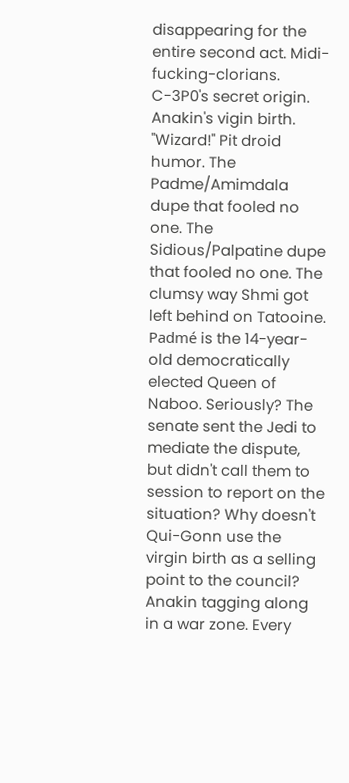disappearing for the entire second act. Midi-fucking-clorians. C-3P0's secret origin. Anakin's vigin birth. "Wizard!" Pit droid humor. The Padme/Amimdala dupe that fooled no one. The Sidious/Palpatine dupe that fooled no one. The clumsy way Shmi got left behind on Tatooine. Padmé is the 14-year-old democratically elected Queen of Naboo. Seriously? The senate sent the Jedi to mediate the dispute, but didn't call them to session to report on the situation? Why doesn't Qui-Gonn use the virgin birth as a selling point to the council? Anakin tagging along in a war zone. Every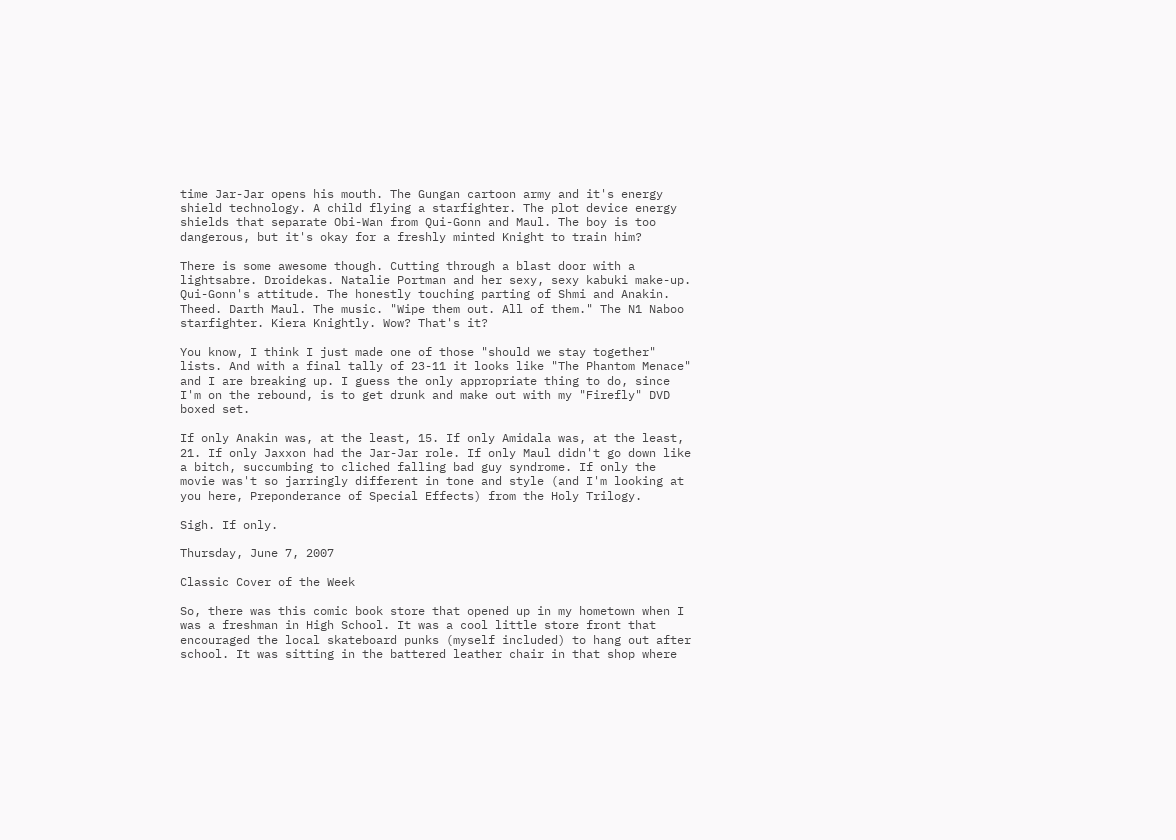time Jar-Jar opens his mouth. The Gungan cartoon army and it's energy shield technology. A child flying a starfighter. The plot device energy shields that separate Obi-Wan from Qui-Gonn and Maul. The boy is too dangerous, but it's okay for a freshly minted Knight to train him?

There is some awesome though. Cutting through a blast door with a lightsabre. Droidekas. Natalie Portman and her sexy, sexy kabuki make-up. Qui-Gonn's attitude. The honestly touching parting of Shmi and Anakin. Theed. Darth Maul. The music. "Wipe them out. All of them." The N1 Naboo starfighter. Kiera Knightly. Wow? That's it?

You know, I think I just made one of those "should we stay together" lists. And with a final tally of 23-11 it looks like "The Phantom Menace" and I are breaking up. I guess the only appropriate thing to do, since I'm on the rebound, is to get drunk and make out with my "Firefly" DVD boxed set.

If only Anakin was, at the least, 15. If only Amidala was, at the least, 21. If only Jaxxon had the Jar-Jar role. If only Maul didn't go down like a bitch, succumbing to cliched falling bad guy syndrome. If only the movie was't so jarringly different in tone and style (and I'm looking at you here, Preponderance of Special Effects) from the Holy Trilogy.

Sigh. If only.

Thursday, June 7, 2007

Classic Cover of the Week

So, there was this comic book store that opened up in my hometown when I was a freshman in High School. It was a cool little store front that encouraged the local skateboard punks (myself included) to hang out after school. It was sitting in the battered leather chair in that shop where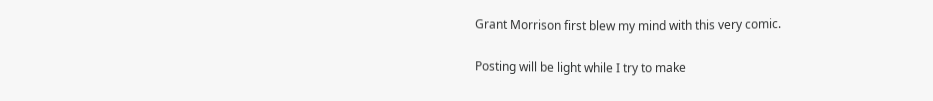Grant Morrison first blew my mind with this very comic.

Posting will be light while I try to make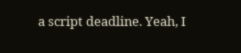a script deadline. Yeah, I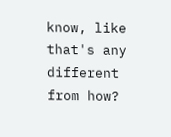know, like that's any different from how?